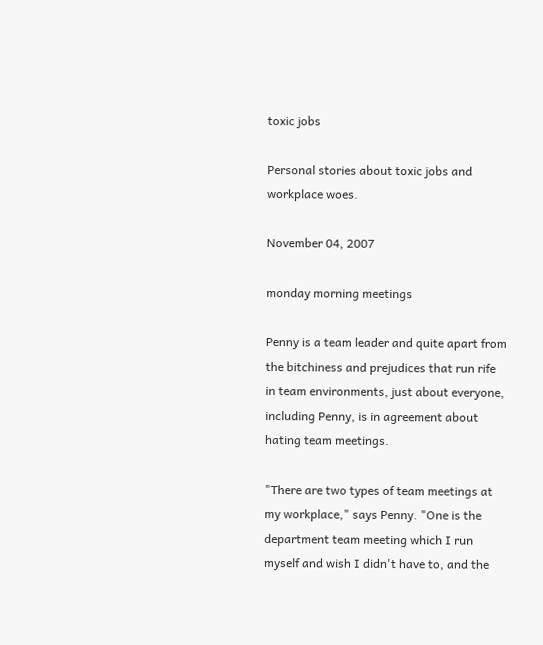toxic jobs

Personal stories about toxic jobs and workplace woes.

November 04, 2007

monday morning meetings

Penny is a team leader and quite apart from the bitchiness and prejudices that run rife in team environments, just about everyone, including Penny, is in agreement about hating team meetings.

"There are two types of team meetings at my workplace," says Penny. "One is the department team meeting which I run myself and wish I didn't have to, and the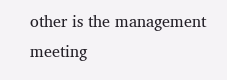other is the management meeting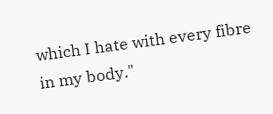which I hate with every fibre in my body."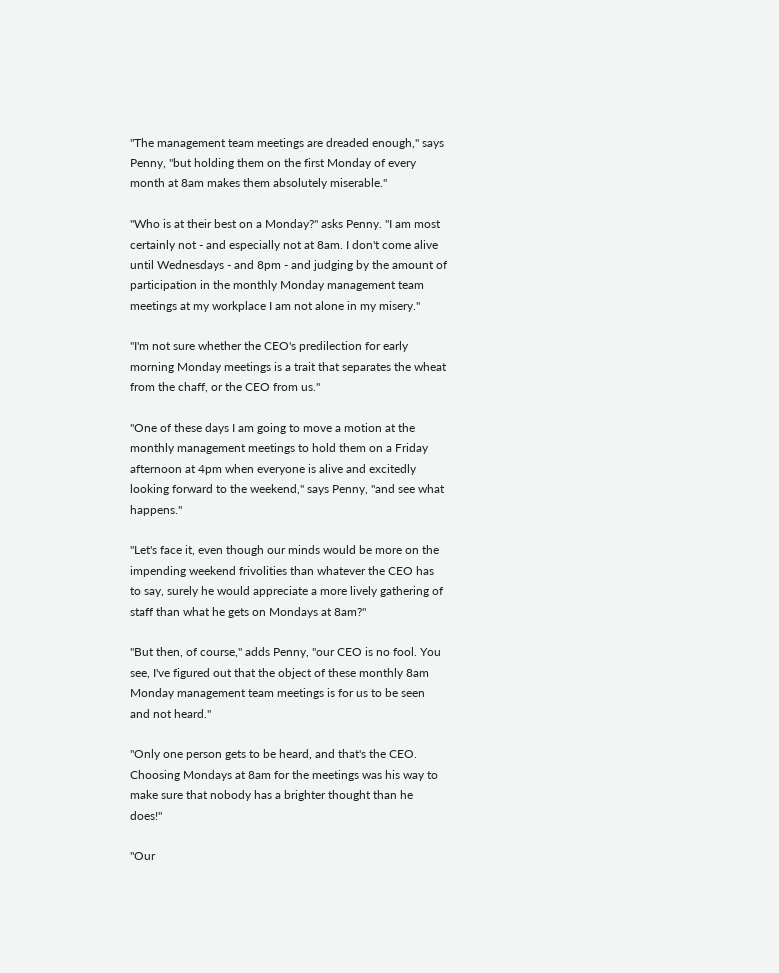"The management team meetings are dreaded enough," says Penny, "but holding them on the first Monday of every month at 8am makes them absolutely miserable."

"Who is at their best on a Monday?" asks Penny. "I am most certainly not - and especially not at 8am. I don't come alive until Wednesdays - and 8pm - and judging by the amount of participation in the monthly Monday management team meetings at my workplace I am not alone in my misery."

"I'm not sure whether the CEO's predilection for early morning Monday meetings is a trait that separates the wheat from the chaff, or the CEO from us."

"One of these days I am going to move a motion at the monthly management meetings to hold them on a Friday afternoon at 4pm when everyone is alive and excitedly looking forward to the weekend," says Penny, "and see what happens."

"Let's face it, even though our minds would be more on the impending weekend frivolities than whatever the CEO has to say, surely he would appreciate a more lively gathering of staff than what he gets on Mondays at 8am?"

"But then, of course," adds Penny, "our CEO is no fool. You see, I've figured out that the object of these monthly 8am Monday management team meetings is for us to be seen and not heard."

"Only one person gets to be heard, and that's the CEO. Choosing Mondays at 8am for the meetings was his way to make sure that nobody has a brighter thought than he does!"

"Our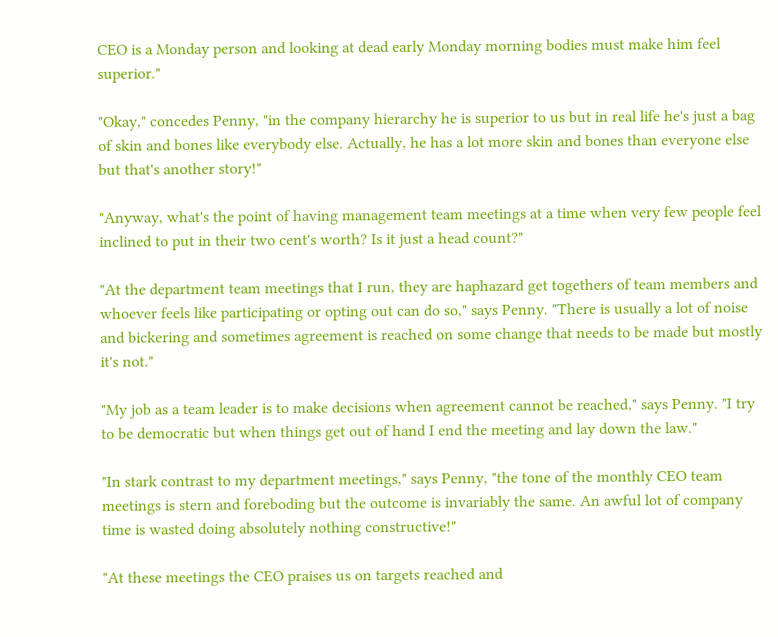CEO is a Monday person and looking at dead early Monday morning bodies must make him feel superior."

"Okay," concedes Penny, "in the company hierarchy he is superior to us but in real life he's just a bag of skin and bones like everybody else. Actually, he has a lot more skin and bones than everyone else but that's another story!"

"Anyway, what's the point of having management team meetings at a time when very few people feel inclined to put in their two cent's worth? Is it just a head count?"

"At the department team meetings that I run, they are haphazard get togethers of team members and whoever feels like participating or opting out can do so," says Penny. "There is usually a lot of noise and bickering and sometimes agreement is reached on some change that needs to be made but mostly it's not."

"My job as a team leader is to make decisions when agreement cannot be reached," says Penny. "I try to be democratic but when things get out of hand I end the meeting and lay down the law."

"In stark contrast to my department meetings," says Penny, "the tone of the monthly CEO team meetings is stern and foreboding but the outcome is invariably the same. An awful lot of company time is wasted doing absolutely nothing constructive!"

"At these meetings the CEO praises us on targets reached and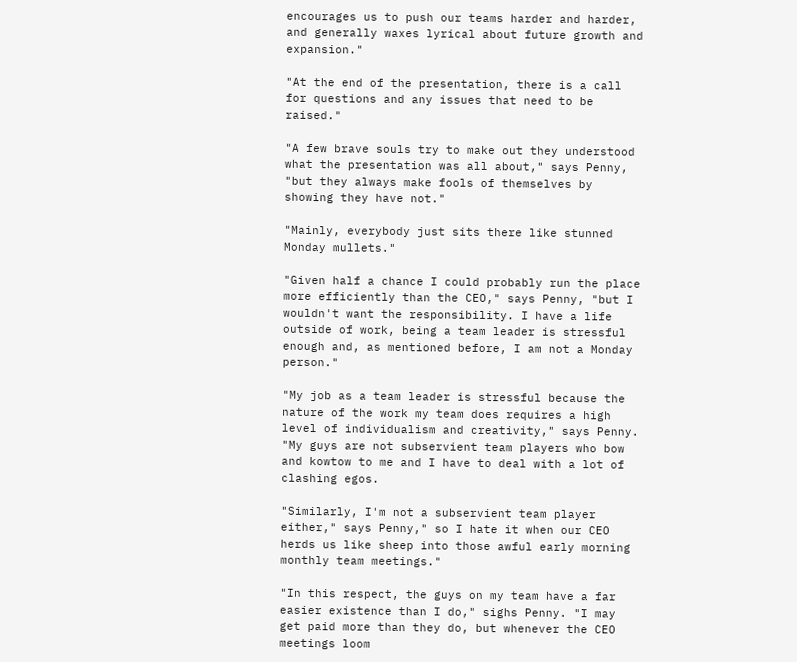encourages us to push our teams harder and harder, and generally waxes lyrical about future growth and expansion."

"At the end of the presentation, there is a call for questions and any issues that need to be raised."

"A few brave souls try to make out they understood what the presentation was all about," says Penny, "but they always make fools of themselves by showing they have not."

"Mainly, everybody just sits there like stunned Monday mullets."

"Given half a chance I could probably run the place more efficiently than the CEO," says Penny, "but I wouldn't want the responsibility. I have a life outside of work, being a team leader is stressful enough and, as mentioned before, I am not a Monday person."

"My job as a team leader is stressful because the nature of the work my team does requires a high level of individualism and creativity," says Penny. "My guys are not subservient team players who bow and kowtow to me and I have to deal with a lot of clashing egos.

"Similarly, I'm not a subservient team player either," says Penny," so I hate it when our CEO herds us like sheep into those awful early morning monthly team meetings."

"In this respect, the guys on my team have a far easier existence than I do," sighs Penny. "I may get paid more than they do, but whenever the CEO meetings loom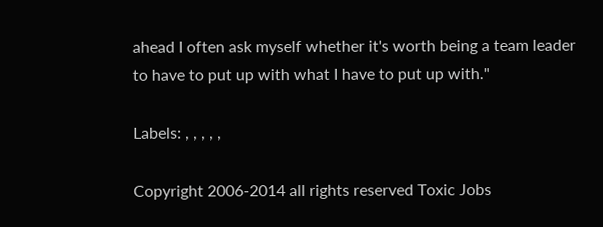ahead I often ask myself whether it's worth being a team leader to have to put up with what I have to put up with."

Labels: , , , , ,

Copyright 2006-2014 all rights reserved Toxic Jobs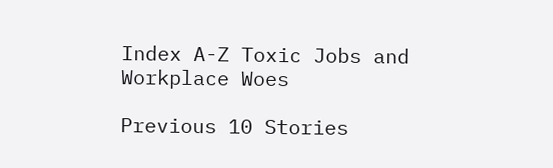Index A-Z Toxic Jobs and Workplace Woes

Previous 10 Stories